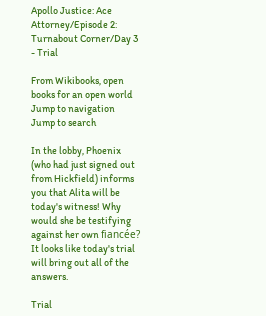Apollo Justice: Ace Attorney/Episode 2: Turnabout Corner/Day 3 - Trial

From Wikibooks, open books for an open world
Jump to navigation Jump to search

In the lobby, Phoenix (who had just signed out from Hickfield) informs you that Alita will be today's witness! Why would she be testifying against her own fiancée? It looks like today's trial will bring out all of the answers.

Trial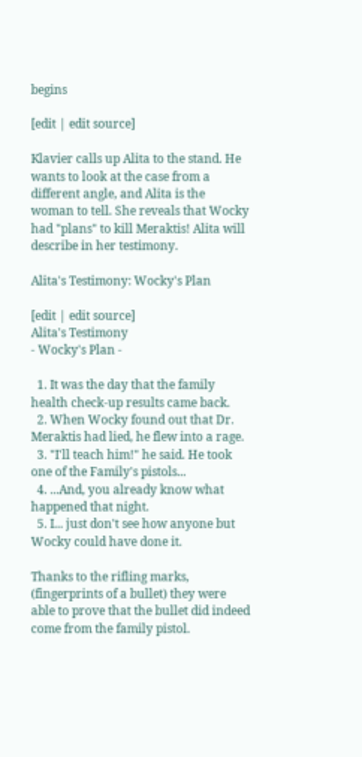begins

[edit | edit source]

Klavier calls up Alita to the stand. He wants to look at the case from a different angle, and Alita is the woman to tell. She reveals that Wocky had "plans" to kill Meraktis! Alita will describe in her testimony.

Alita's Testimony: Wocky's Plan

[edit | edit source]
Alita's Testimony
- Wocky's Plan -

  1. It was the day that the family health check-up results came back.
  2. When Wocky found out that Dr. Meraktis had lied, he flew into a rage.
  3. "I'll teach him!" he said. He took one of the Family's pistols...
  4. ...And, you already know what happened that night.
  5. I... just don't see how anyone but Wocky could have done it.

Thanks to the rifling marks, (fingerprints of a bullet) they were able to prove that the bullet did indeed come from the family pistol.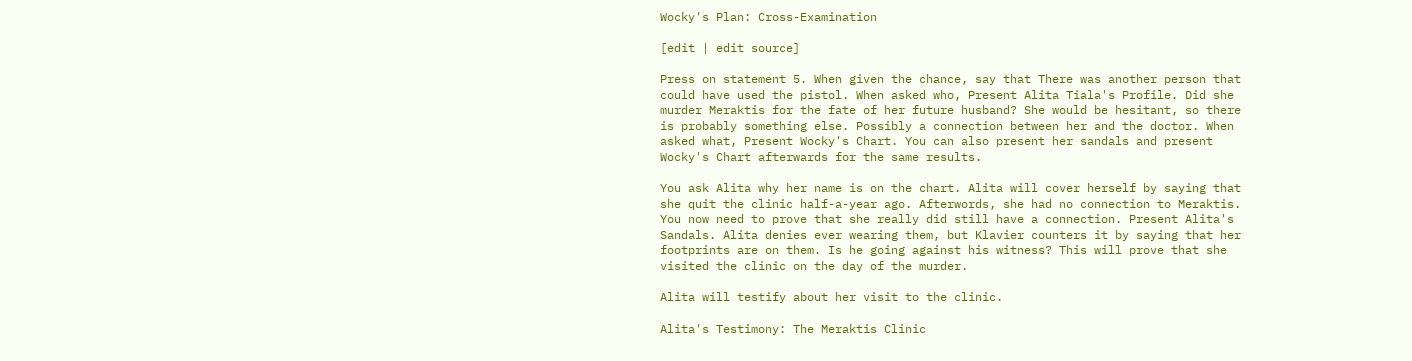Wocky's Plan: Cross-Examination

[edit | edit source]

Press on statement 5. When given the chance, say that There was another person that could have used the pistol. When asked who, Present Alita Tiala's Profile. Did she murder Meraktis for the fate of her future husband? She would be hesitant, so there is probably something else. Possibly a connection between her and the doctor. When asked what, Present Wocky's Chart. You can also present her sandals and present Wocky's Chart afterwards for the same results.

You ask Alita why her name is on the chart. Alita will cover herself by saying that she quit the clinic half-a-year ago. Afterwords, she had no connection to Meraktis. You now need to prove that she really did still have a connection. Present Alita's Sandals. Alita denies ever wearing them, but Klavier counters it by saying that her footprints are on them. Is he going against his witness? This will prove that she visited the clinic on the day of the murder.

Alita will testify about her visit to the clinic.

Alita's Testimony: The Meraktis Clinic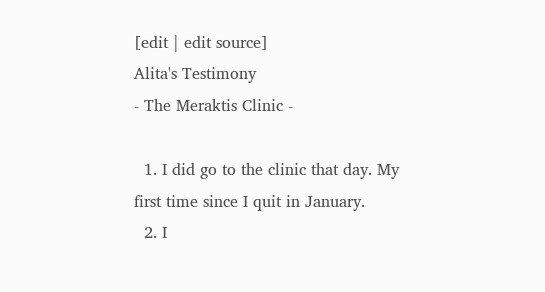[edit | edit source]
Alita's Testimony
- The Meraktis Clinic -

  1. I did go to the clinic that day. My first time since I quit in January.
  2. I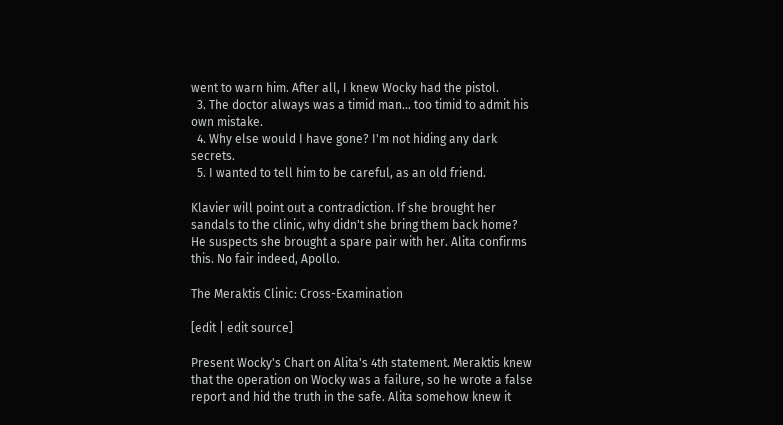went to warn him. After all, I knew Wocky had the pistol.
  3. The doctor always was a timid man... too timid to admit his own mistake.
  4. Why else would I have gone? I'm not hiding any dark secrets.
  5. I wanted to tell him to be careful, as an old friend.

Klavier will point out a contradiction. If she brought her sandals to the clinic, why didn't she bring them back home? He suspects she brought a spare pair with her. Alita confirms this. No fair indeed, Apollo.

The Meraktis Clinic: Cross-Examination

[edit | edit source]

Present Wocky's Chart on Alita's 4th statement. Meraktis knew that the operation on Wocky was a failure, so he wrote a false report and hid the truth in the safe. Alita somehow knew it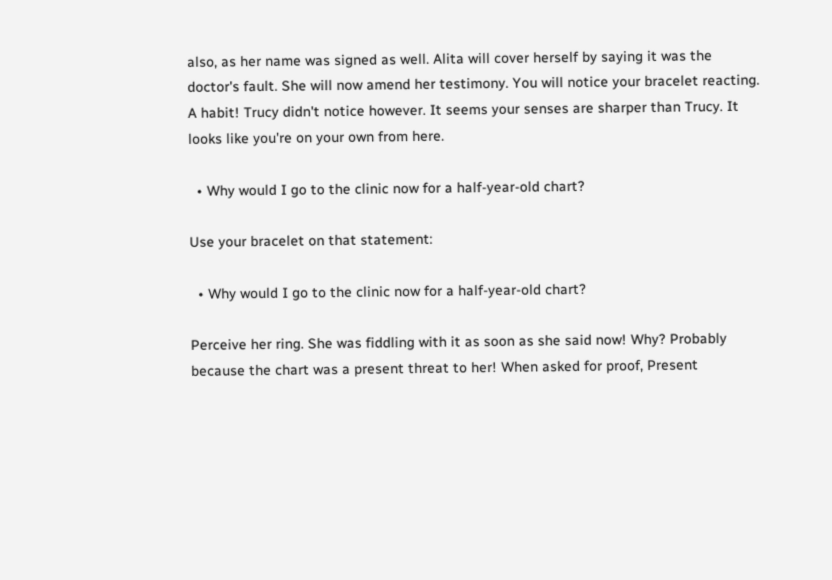also, as her name was signed as well. Alita will cover herself by saying it was the doctor's fault. She will now amend her testimony. You will notice your bracelet reacting. A habit! Trucy didn't notice however. It seems your senses are sharper than Trucy. It looks like you're on your own from here.

  • Why would I go to the clinic now for a half-year-old chart?

Use your bracelet on that statement:

  • Why would I go to the clinic now for a half-year-old chart?

Perceive her ring. She was fiddling with it as soon as she said now! Why? Probably because the chart was a present threat to her! When asked for proof, Present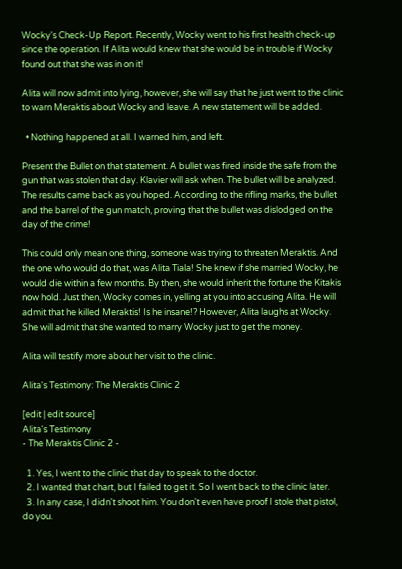Wocky's Check-Up Report. Recently, Wocky went to his first health check-up since the operation. If Alita would knew that she would be in trouble if Wocky found out that she was in on it!

Alita will now admit into lying, however, she will say that he just went to the clinic to warn Meraktis about Wocky and leave. A new statement will be added.

  • Nothing happened at all. I warned him, and left.

Present the Bullet on that statement. A bullet was fired inside the safe from the gun that was stolen that day. Klavier will ask when. The bullet will be analyzed. The results came back as you hoped. According to the rifling marks, the bullet and the barrel of the gun match, proving that the bullet was dislodged on the day of the crime!

This could only mean one thing, someone was trying to threaten Meraktis. And the one who would do that, was Alita Tiala! She knew if she married Wocky, he would die within a few months. By then, she would inherit the fortune the Kitakis now hold. Just then, Wocky comes in, yelling at you into accusing Alita. He will admit that he killed Meraktis! Is he insane!? However, Alita laughs at Wocky. She will admit that she wanted to marry Wocky just to get the money.

Alita will testify more about her visit to the clinic.

Alita's Testimony: The Meraktis Clinic 2

[edit | edit source]
Alita's Testimony
- The Meraktis Clinic 2 -

  1. Yes, I went to the clinic that day to speak to the doctor.
  2. I wanted that chart, but I failed to get it. So I went back to the clinic later.
  3. In any case, I didn't shoot him. You don't even have proof I stole that pistol, do you.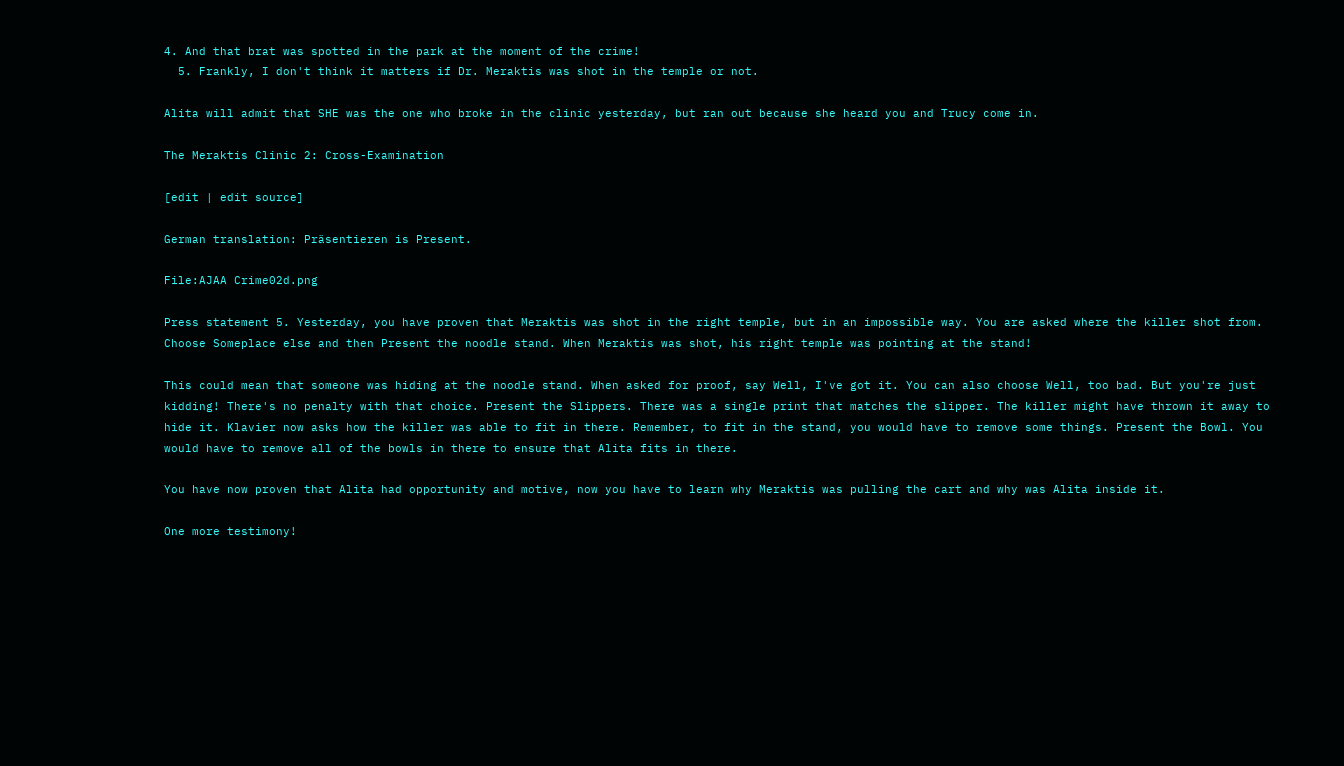4. And that brat was spotted in the park at the moment of the crime!
  5. Frankly, I don't think it matters if Dr. Meraktis was shot in the temple or not.

Alita will admit that SHE was the one who broke in the clinic yesterday, but ran out because she heard you and Trucy come in.

The Meraktis Clinic 2: Cross-Examination

[edit | edit source]

German translation: Präsentieren is Present.

File:AJAA Crime02d.png

Press statement 5. Yesterday, you have proven that Meraktis was shot in the right temple, but in an impossible way. You are asked where the killer shot from. Choose Someplace else and then Present the noodle stand. When Meraktis was shot, his right temple was pointing at the stand!

This could mean that someone was hiding at the noodle stand. When asked for proof, say Well, I've got it. You can also choose Well, too bad. But you're just kidding! There's no penalty with that choice. Present the Slippers. There was a single print that matches the slipper. The killer might have thrown it away to hide it. Klavier now asks how the killer was able to fit in there. Remember, to fit in the stand, you would have to remove some things. Present the Bowl. You would have to remove all of the bowls in there to ensure that Alita fits in there.

You have now proven that Alita had opportunity and motive, now you have to learn why Meraktis was pulling the cart and why was Alita inside it.

One more testimony!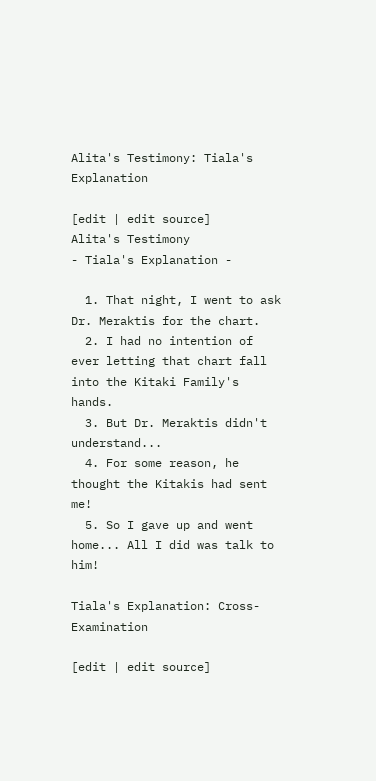Alita's Testimony: Tiala's Explanation

[edit | edit source]
Alita's Testimony
- Tiala's Explanation -

  1. That night, I went to ask Dr. Meraktis for the chart.
  2. I had no intention of ever letting that chart fall into the Kitaki Family's hands.
  3. But Dr. Meraktis didn't understand...
  4. For some reason, he thought the Kitakis had sent me!
  5. So I gave up and went home... All I did was talk to him!

Tiala's Explanation: Cross-Examination

[edit | edit source]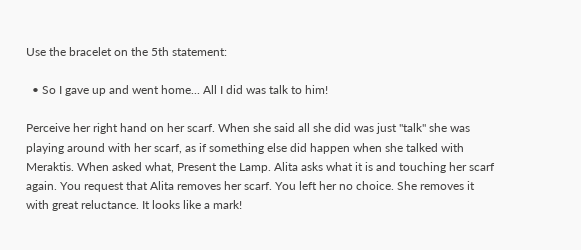Use the bracelet on the 5th statement:

  • So I gave up and went home... All I did was talk to him!

Perceive her right hand on her scarf. When she said all she did was just "talk" she was playing around with her scarf, as if something else did happen when she talked with Meraktis. When asked what, Present the Lamp. Alita asks what it is and touching her scarf again. You request that Alita removes her scarf. You left her no choice. She removes it with great reluctance. It looks like a mark!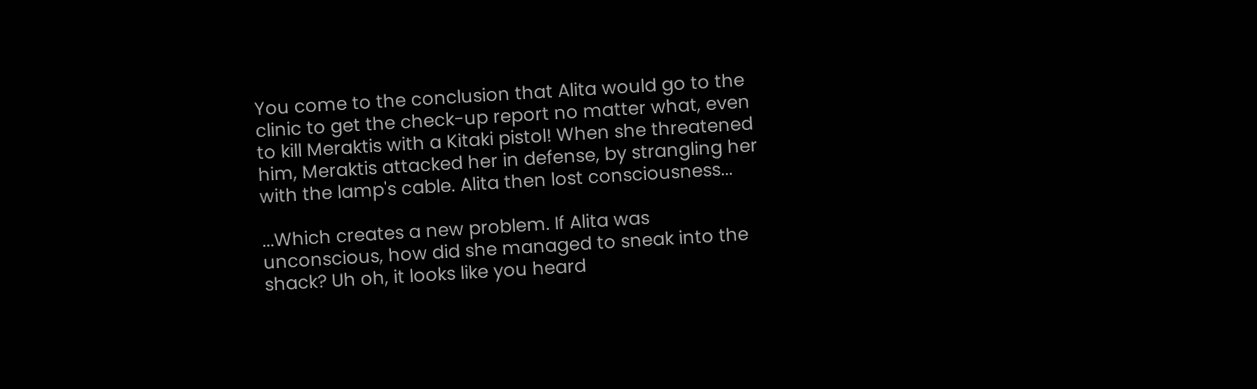You come to the conclusion that Alita would go to the clinic to get the check-up report no matter what, even to kill Meraktis with a Kitaki pistol! When she threatened him, Meraktis attacked her in defense, by strangling her with the lamp's cable. Alita then lost consciousness...

...Which creates a new problem. If Alita was unconscious, how did she managed to sneak into the shack? Uh oh, it looks like you heard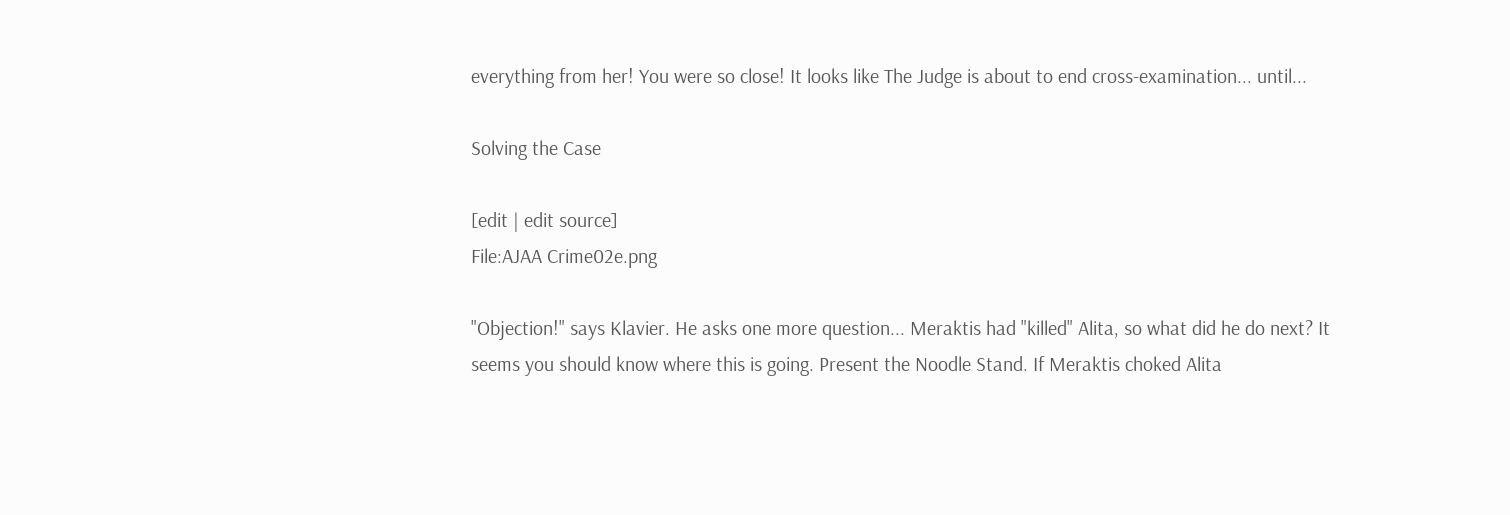everything from her! You were so close! It looks like The Judge is about to end cross-examination... until...

Solving the Case

[edit | edit source]
File:AJAA Crime02e.png

"Objection!" says Klavier. He asks one more question... Meraktis had "killed" Alita, so what did he do next? It seems you should know where this is going. Present the Noodle Stand. If Meraktis choked Alita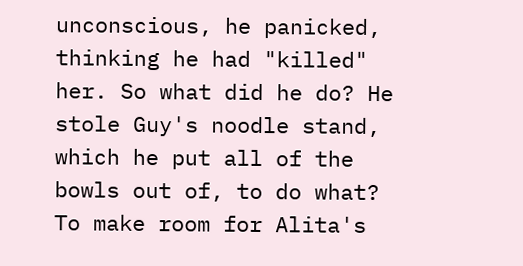unconscious, he panicked, thinking he had "killed" her. So what did he do? He stole Guy's noodle stand, which he put all of the bowls out of, to do what? To make room for Alita's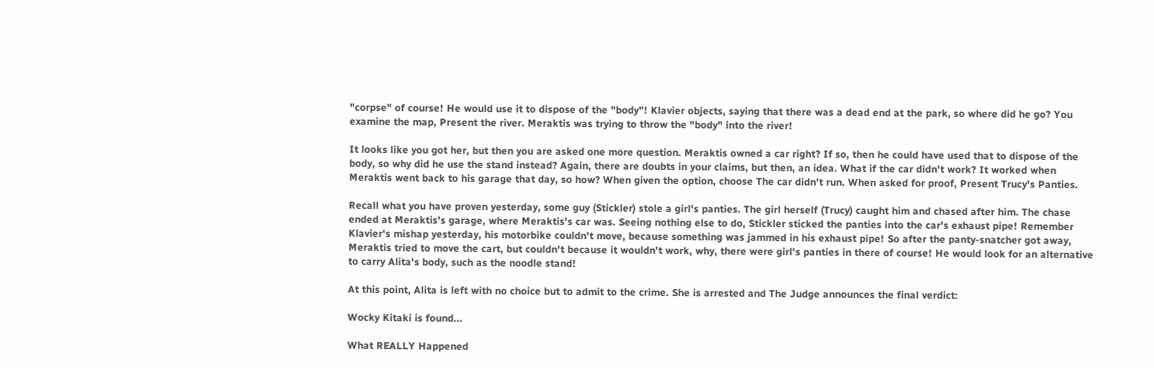"corpse" of course! He would use it to dispose of the "body"! Klavier objects, saying that there was a dead end at the park, so where did he go? You examine the map, Present the river. Meraktis was trying to throw the "body" into the river!

It looks like you got her, but then you are asked one more question. Meraktis owned a car right? If so, then he could have used that to dispose of the body, so why did he use the stand instead? Again, there are doubts in your claims, but then, an idea. What if the car didn't work? It worked when Meraktis went back to his garage that day, so how? When given the option, choose The car didn't run. When asked for proof, Present Trucy's Panties.

Recall what you have proven yesterday, some guy (Stickler) stole a girl's panties. The girl herself (Trucy) caught him and chased after him. The chase ended at Meraktis's garage, where Meraktis's car was. Seeing nothing else to do, Stickler sticked the panties into the car's exhaust pipe! Remember Klavier's mishap yesterday, his motorbike couldn't move, because something was jammed in his exhaust pipe! So after the panty-snatcher got away, Meraktis tried to move the cart, but couldn't because it wouldn't work, why, there were girl's panties in there of course! He would look for an alternative to carry Alita's body, such as the noodle stand!

At this point, Alita is left with no choice but to admit to the crime. She is arrested and The Judge announces the final verdict:

Wocky Kitaki is found...

What REALLY Happened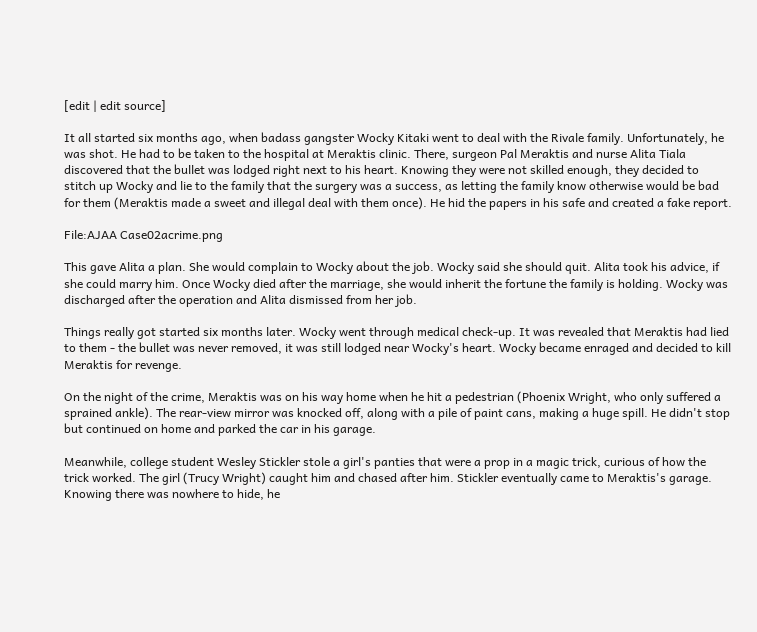[edit | edit source]

It all started six months ago, when badass gangster Wocky Kitaki went to deal with the Rivale family. Unfortunately, he was shot. He had to be taken to the hospital at Meraktis clinic. There, surgeon Pal Meraktis and nurse Alita Tiala discovered that the bullet was lodged right next to his heart. Knowing they were not skilled enough, they decided to stitch up Wocky and lie to the family that the surgery was a success, as letting the family know otherwise would be bad for them (Meraktis made a sweet and illegal deal with them once). He hid the papers in his safe and created a fake report.

File:AJAA Case02acrime.png

This gave Alita a plan. She would complain to Wocky about the job. Wocky said she should quit. Alita took his advice, if she could marry him. Once Wocky died after the marriage, she would inherit the fortune the family is holding. Wocky was discharged after the operation and Alita dismissed from her job.

Things really got started six months later. Wocky went through medical check-up. It was revealed that Meraktis had lied to them - the bullet was never removed, it was still lodged near Wocky's heart. Wocky became enraged and decided to kill Meraktis for revenge.

On the night of the crime, Meraktis was on his way home when he hit a pedestrian (Phoenix Wright, who only suffered a sprained ankle). The rear-view mirror was knocked off, along with a pile of paint cans, making a huge spill. He didn't stop but continued on home and parked the car in his garage.

Meanwhile, college student Wesley Stickler stole a girl's panties that were a prop in a magic trick, curious of how the trick worked. The girl (Trucy Wright) caught him and chased after him. Stickler eventually came to Meraktis's garage. Knowing there was nowhere to hide, he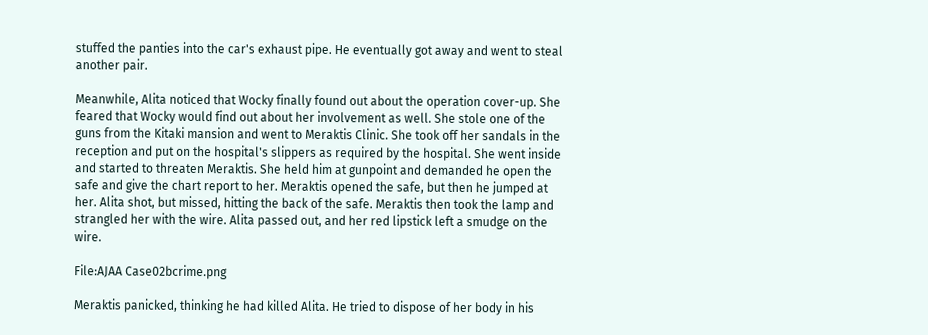stuffed the panties into the car's exhaust pipe. He eventually got away and went to steal another pair.

Meanwhile, Alita noticed that Wocky finally found out about the operation cover-up. She feared that Wocky would find out about her involvement as well. She stole one of the guns from the Kitaki mansion and went to Meraktis Clinic. She took off her sandals in the reception and put on the hospital's slippers as required by the hospital. She went inside and started to threaten Meraktis. She held him at gunpoint and demanded he open the safe and give the chart report to her. Meraktis opened the safe, but then he jumped at her. Alita shot, but missed, hitting the back of the safe. Meraktis then took the lamp and strangled her with the wire. Alita passed out, and her red lipstick left a smudge on the wire.

File:AJAA Case02bcrime.png

Meraktis panicked, thinking he had killed Alita. He tried to dispose of her body in his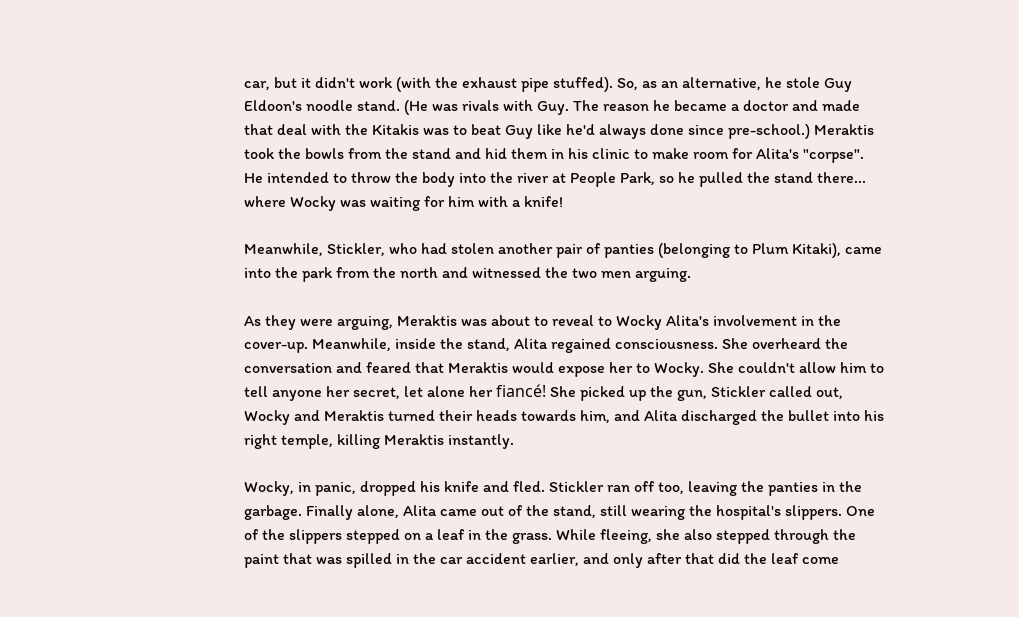car, but it didn't work (with the exhaust pipe stuffed). So, as an alternative, he stole Guy Eldoon's noodle stand. (He was rivals with Guy. The reason he became a doctor and made that deal with the Kitakis was to beat Guy like he'd always done since pre-school.) Meraktis took the bowls from the stand and hid them in his clinic to make room for Alita's "corpse". He intended to throw the body into the river at People Park, so he pulled the stand there... where Wocky was waiting for him with a knife!

Meanwhile, Stickler, who had stolen another pair of panties (belonging to Plum Kitaki), came into the park from the north and witnessed the two men arguing.

As they were arguing, Meraktis was about to reveal to Wocky Alita's involvement in the cover-up. Meanwhile, inside the stand, Alita regained consciousness. She overheard the conversation and feared that Meraktis would expose her to Wocky. She couldn't allow him to tell anyone her secret, let alone her fiancé! She picked up the gun, Stickler called out, Wocky and Meraktis turned their heads towards him, and Alita discharged the bullet into his right temple, killing Meraktis instantly.

Wocky, in panic, dropped his knife and fled. Stickler ran off too, leaving the panties in the garbage. Finally alone, Alita came out of the stand, still wearing the hospital's slippers. One of the slippers stepped on a leaf in the grass. While fleeing, she also stepped through the paint that was spilled in the car accident earlier, and only after that did the leaf come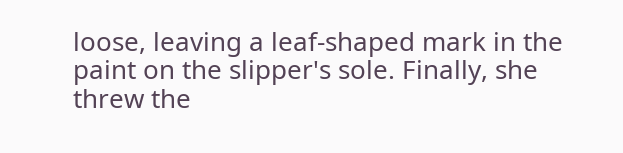loose, leaving a leaf-shaped mark in the paint on the slipper's sole. Finally, she threw the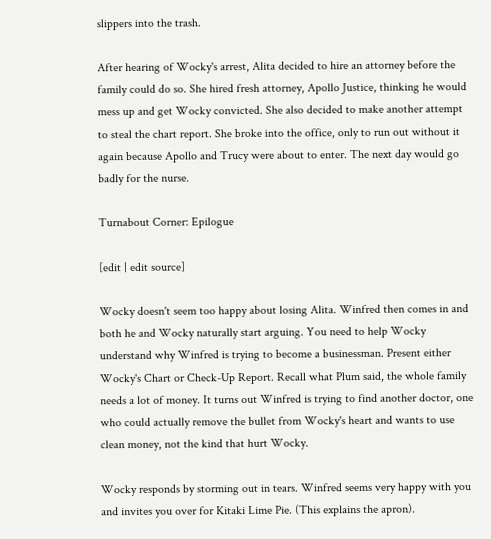slippers into the trash.

After hearing of Wocky's arrest, Alita decided to hire an attorney before the family could do so. She hired fresh attorney, Apollo Justice, thinking he would mess up and get Wocky convicted. She also decided to make another attempt to steal the chart report. She broke into the office, only to run out without it again because Apollo and Trucy were about to enter. The next day would go badly for the nurse.

Turnabout Corner: Epilogue

[edit | edit source]

Wocky doesn't seem too happy about losing Alita. Winfred then comes in and both he and Wocky naturally start arguing. You need to help Wocky understand why Winfred is trying to become a businessman. Present either Wocky's Chart or Check-Up Report. Recall what Plum said, the whole family needs a lot of money. It turns out Winfred is trying to find another doctor, one who could actually remove the bullet from Wocky's heart and wants to use clean money, not the kind that hurt Wocky.

Wocky responds by storming out in tears. Winfred seems very happy with you and invites you over for Kitaki Lime Pie. (This explains the apron).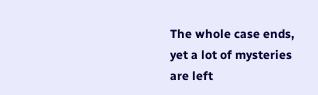The whole case ends, yet a lot of mysteries are left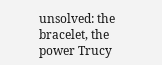unsolved: the bracelet, the power Trucy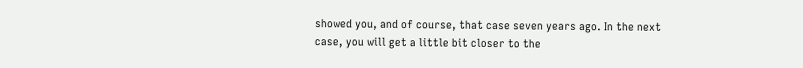showed you, and of course, that case seven years ago. In the next case, you will get a little bit closer to the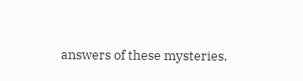answers of these mysteries.